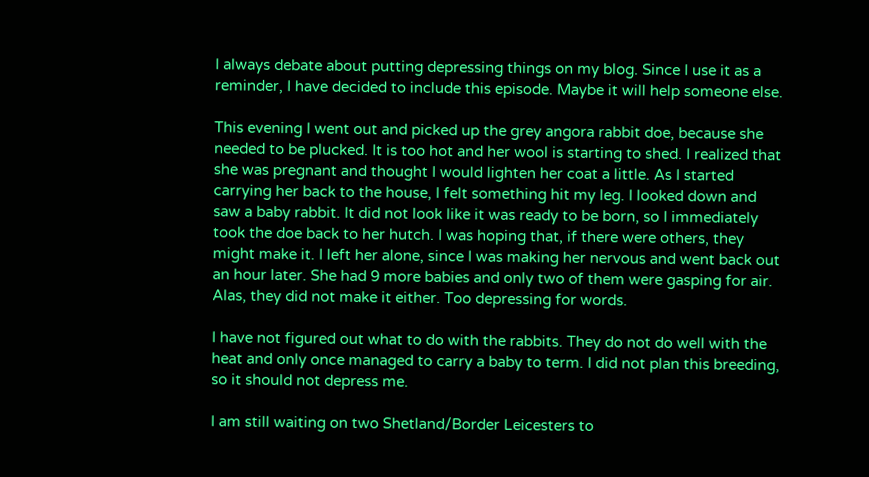I always debate about putting depressing things on my blog. Since I use it as a reminder, I have decided to include this episode. Maybe it will help someone else.

This evening I went out and picked up the grey angora rabbit doe, because she needed to be plucked. It is too hot and her wool is starting to shed. I realized that she was pregnant and thought I would lighten her coat a little. As I started carrying her back to the house, I felt something hit my leg. I looked down and saw a baby rabbit. It did not look like it was ready to be born, so I immediately took the doe back to her hutch. I was hoping that, if there were others, they might make it. I left her alone, since I was making her nervous and went back out an hour later. She had 9 more babies and only two of them were gasping for air. Alas, they did not make it either. Too depressing for words.

I have not figured out what to do with the rabbits. They do not do well with the heat and only once managed to carry a baby to term. I did not plan this breeding, so it should not depress me.

I am still waiting on two Shetland/Border Leicesters to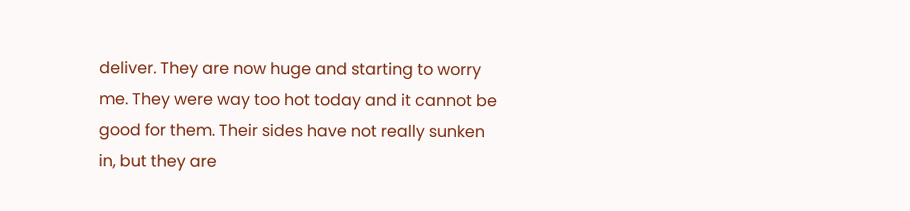deliver. They are now huge and starting to worry me. They were way too hot today and it cannot be good for them. Their sides have not really sunken in, but they are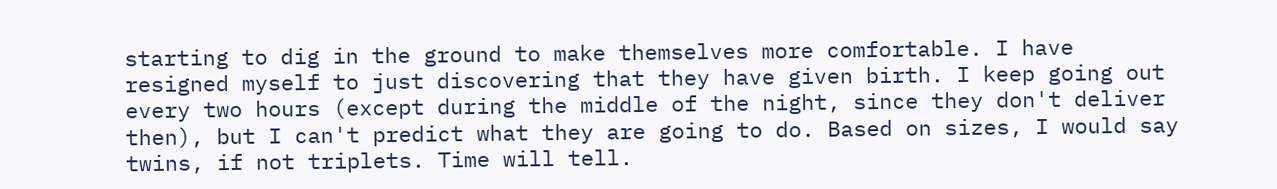starting to dig in the ground to make themselves more comfortable. I have resigned myself to just discovering that they have given birth. I keep going out every two hours (except during the middle of the night, since they don't deliver then), but I can't predict what they are going to do. Based on sizes, I would say twins, if not triplets. Time will tell.